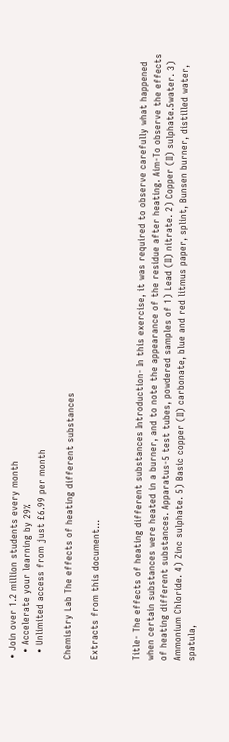• Join over 1.2 million students every month
  • Accelerate your learning by 29%
  • Unlimited access from just £6.99 per month

Chemistry Lab The effects of heating different substances

Extracts from this document...


Title- The effects of heating different substances Introduction- In this exercise, it was required to observe carefully what happened when certain substances were heated in a burner, and to note the appearance of the residue after heating. Aim-To observe the effects of heating different substances. Apparatus-5 test tubes, powdered samples of 1) Lead (II) nitrate. 2) Copper (II) sulphate.5water. 3) Ammonium Chloride. 4) Zinc sulphate. 5) Basic copper (II) carbonate, blue and red litmus paper, splint, Bunsen burner, distilled water, spatula,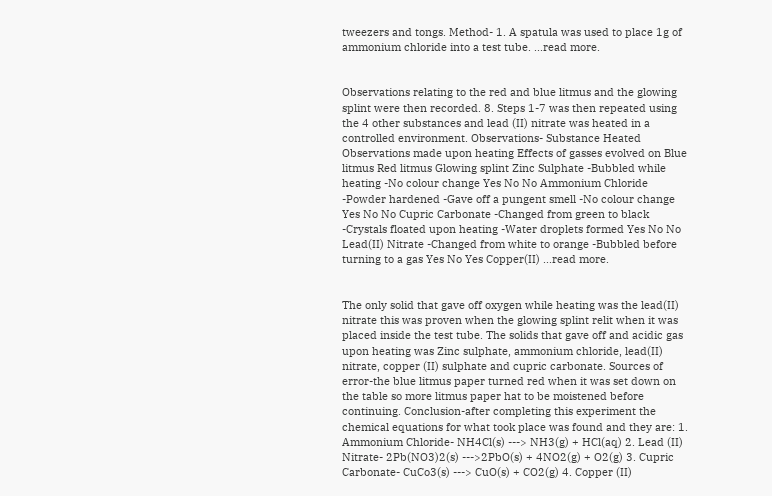tweezers and tongs. Method- 1. A spatula was used to place 1g of ammonium chloride into a test tube. ...read more.


Observations relating to the red and blue litmus and the glowing splint were then recorded. 8. Steps 1-7 was then repeated using the 4 other substances and lead (II) nitrate was heated in a controlled environment. Observations- Substance Heated Observations made upon heating Effects of gasses evolved on Blue litmus Red litmus Glowing splint Zinc Sulphate -Bubbled while heating -No colour change Yes No No Ammonium Chloride -Powder hardened -Gave off a pungent smell -No colour change Yes No No Cupric Carbonate -Changed from green to black -Crystals floated upon heating -Water droplets formed Yes No No Lead(II) Nitrate -Changed from white to orange -Bubbled before turning to a gas Yes No Yes Copper(II) ...read more.


The only solid that gave off oxygen while heating was the lead(II) nitrate this was proven when the glowing splint relit when it was placed inside the test tube. The solids that gave off and acidic gas upon heating was Zinc sulphate, ammonium chloride, lead(II) nitrate, copper (II) sulphate and cupric carbonate. Sources of error-the blue litmus paper turned red when it was set down on the table so more litmus paper hat to be moistened before continuing. Conclusion-after completing this experiment the chemical equations for what took place was found and they are: 1. Ammonium Chloride- NH4Cl(s) ---> NH3(g) + HCl(aq) 2. Lead (II) Nitrate- 2Pb(NO3)2(s) --->2PbO(s) + 4NO2(g) + O2(g) 3. Cupric Carbonate- CuCo3(s) ---> CuO(s) + CO2(g) 4. Copper (II)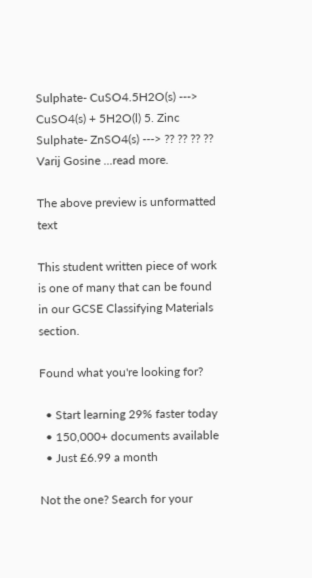Sulphate- CuSO4.5H2O(s) ---> CuSO4(s) + 5H2O(l) 5. Zinc Sulphate- ZnSO4(s) ---> ?? ?? ?? ?? Varij Gosine ...read more.

The above preview is unformatted text

This student written piece of work is one of many that can be found in our GCSE Classifying Materials section.

Found what you're looking for?

  • Start learning 29% faster today
  • 150,000+ documents available
  • Just £6.99 a month

Not the one? Search for your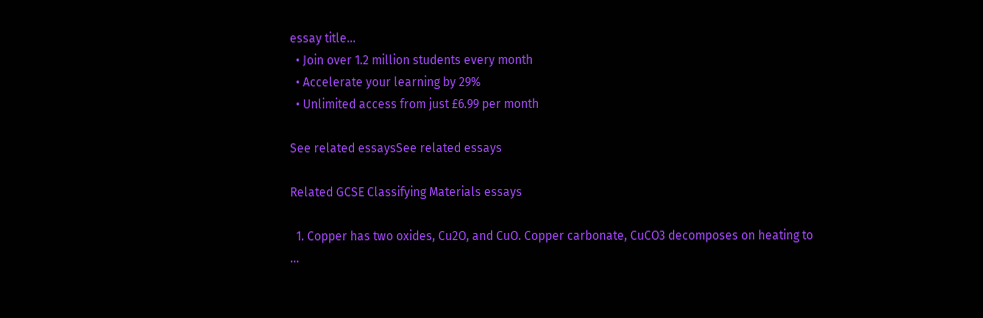essay title...
  • Join over 1.2 million students every month
  • Accelerate your learning by 29%
  • Unlimited access from just £6.99 per month

See related essaysSee related essays

Related GCSE Classifying Materials essays

  1. Copper has two oxides, Cu2O, and CuO. Copper carbonate, CuCO3 decomposes on heating to ...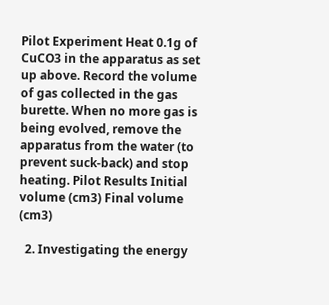Pilot Experiment Heat 0.1g of CuCO3 in the apparatus as set up above. Record the volume of gas collected in the gas burette. When no more gas is being evolved, remove the apparatus from the water (to prevent suck-back) and stop heating. Pilot Results Initial volume (cm3) Final volume (cm3)

  2. Investigating the energy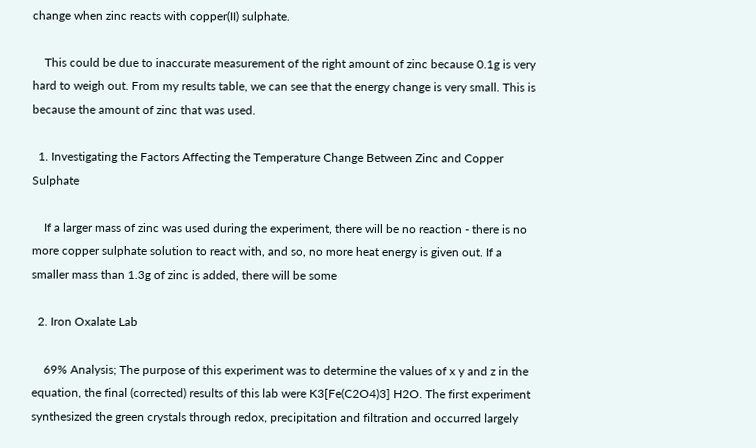change when zinc reacts with copper(II) sulphate.

    This could be due to inaccurate measurement of the right amount of zinc because 0.1g is very hard to weigh out. From my results table, we can see that the energy change is very small. This is because the amount of zinc that was used.

  1. Investigating the Factors Affecting the Temperature Change Between Zinc and Copper Sulphate

    If a larger mass of zinc was used during the experiment, there will be no reaction - there is no more copper sulphate solution to react with, and so, no more heat energy is given out. If a smaller mass than 1.3g of zinc is added, there will be some

  2. Iron Oxalate Lab

    69% Analysis; The purpose of this experiment was to determine the values of x y and z in the equation, the final (corrected) results of this lab were K3[Fe(C2O4)3] H2O. The first experiment synthesized the green crystals through redox, precipitation and filtration and occurred largely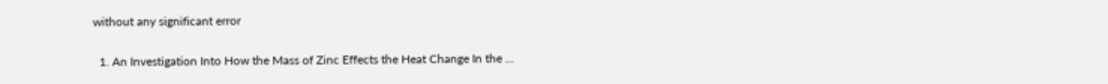without any significant error

  1. An Investigation Into How the Mass of Zinc Effects the Heat Change In the ...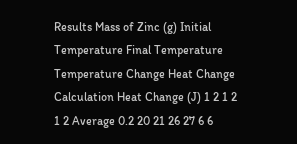Results Mass of Zinc (g) Initial Temperature Final Temperature Temperature Change Heat Change Calculation Heat Change (J) 1 2 1 2 1 2 Average 0.2 20 21 26 27 6 6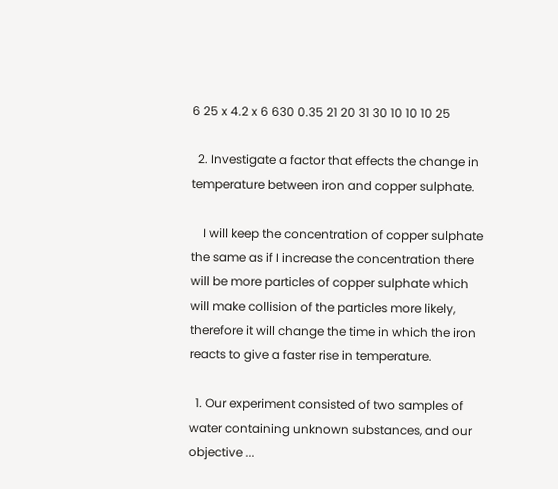6 25 x 4.2 x 6 630 0.35 21 20 31 30 10 10 10 25

  2. Investigate a factor that effects the change in temperature between iron and copper sulphate.

    I will keep the concentration of copper sulphate the same as if I increase the concentration there will be more particles of copper sulphate which will make collision of the particles more likely, therefore it will change the time in which the iron reacts to give a faster rise in temperature.

  1. Our experiment consisted of two samples of water containing unknown substances, and our objective ...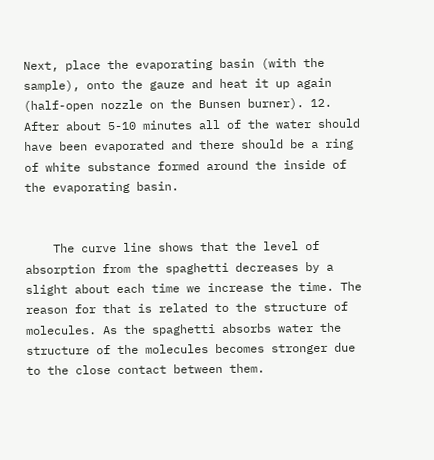Next, place the evaporating basin (with the sample), onto the gauze and heat it up again (half-open nozzle on the Bunsen burner). 12. After about 5-10 minutes all of the water should have been evaporated and there should be a ring of white substance formed around the inside of the evaporating basin.


    The curve line shows that the level of absorption from the spaghetti decreases by a slight about each time we increase the time. The reason for that is related to the structure of molecules. As the spaghetti absorbs water the structure of the molecules becomes stronger due to the close contact between them.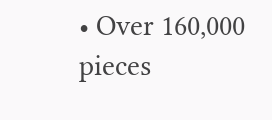• Over 160,000 pieces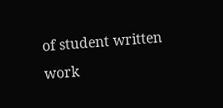of student written work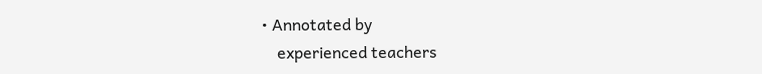• Annotated by
    experienced teachers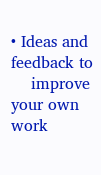• Ideas and feedback to
    improve your own work